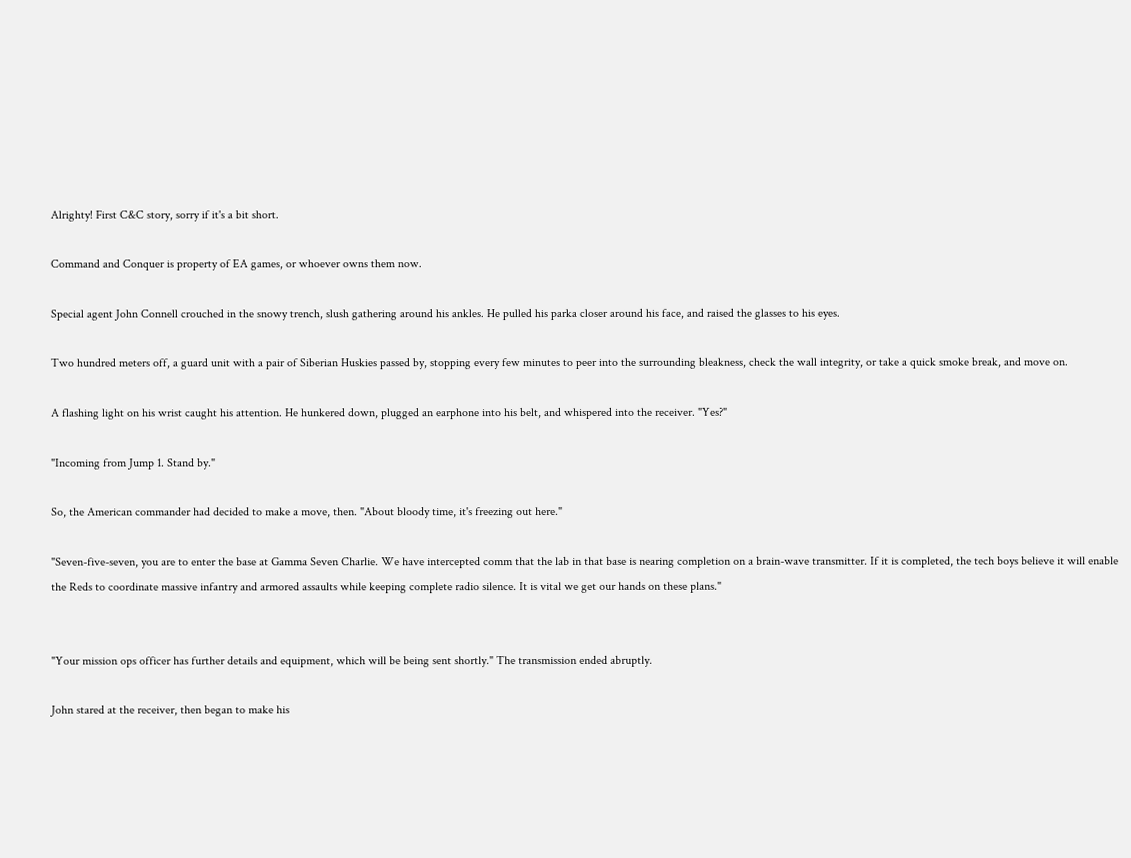Alrighty! First C&C story, sorry if it's a bit short.

Command and Conquer is property of EA games, or whoever owns them now.

Special agent John Connell crouched in the snowy trench, slush gathering around his ankles. He pulled his parka closer around his face, and raised the glasses to his eyes.

Two hundred meters off, a guard unit with a pair of Siberian Huskies passed by, stopping every few minutes to peer into the surrounding bleakness, check the wall integrity, or take a quick smoke break, and move on.

A flashing light on his wrist caught his attention. He hunkered down, plugged an earphone into his belt, and whispered into the receiver. "Yes?"

"Incoming from Jump 1. Stand by."

So, the American commander had decided to make a move, then. "About bloody time, it's freezing out here."

"Seven-five-seven, you are to enter the base at Gamma Seven Charlie. We have intercepted comm that the lab in that base is nearing completion on a brain-wave transmitter. If it is completed, the tech boys believe it will enable the Reds to coordinate massive infantry and armored assaults while keeping complete radio silence. It is vital we get our hands on these plans."


"Your mission ops officer has further details and equipment, which will be being sent shortly." The transmission ended abruptly.

John stared at the receiver, then began to make his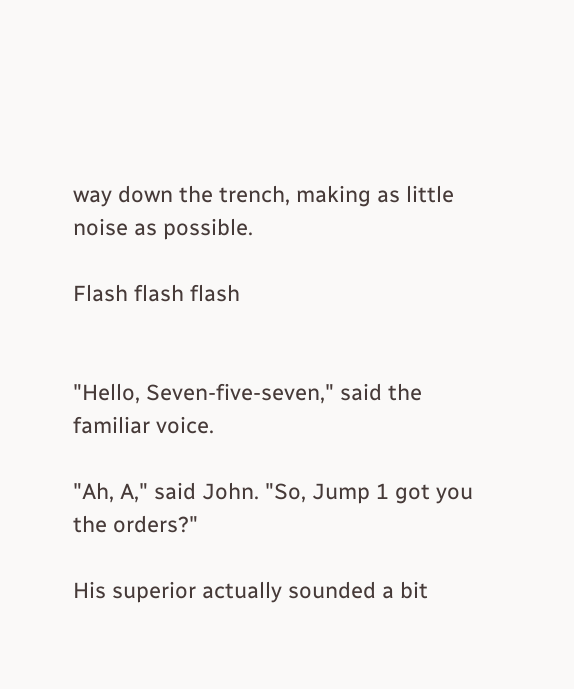way down the trench, making as little noise as possible.

Flash flash flash


"Hello, Seven-five-seven," said the familiar voice.

"Ah, A," said John. "So, Jump 1 got you the orders?"

His superior actually sounded a bit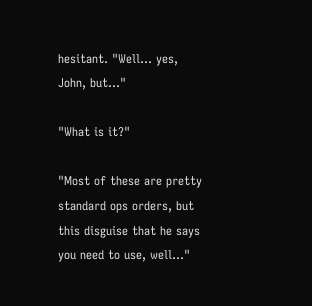hesitant. "Well... yes, John, but..."

"What is it?"

"Most of these are pretty standard ops orders, but this disguise that he says you need to use, well..."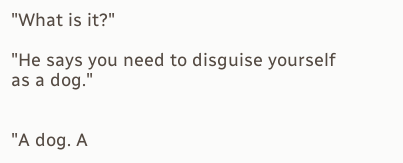"What is it?"

"He says you need to disguise yourself as a dog."


"A dog. A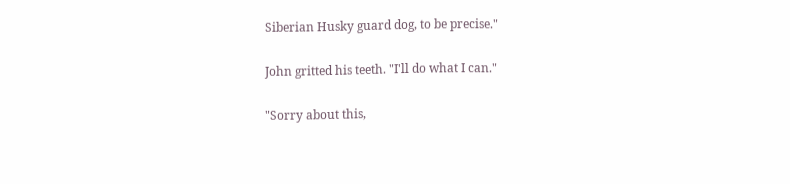Siberian Husky guard dog, to be precise."

John gritted his teeth. "I'll do what I can."

"Sorry about this,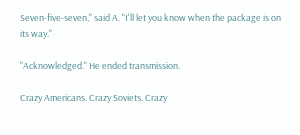Seven-five-seven," said A. "I'll let you know when the package is on its way."

"Acknowledged." He ended transmission.

Crazy Americans. Crazy Soviets. Crazy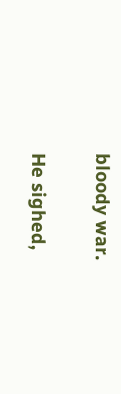bloody war.

He sighed,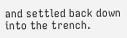and settled back down into the trench.